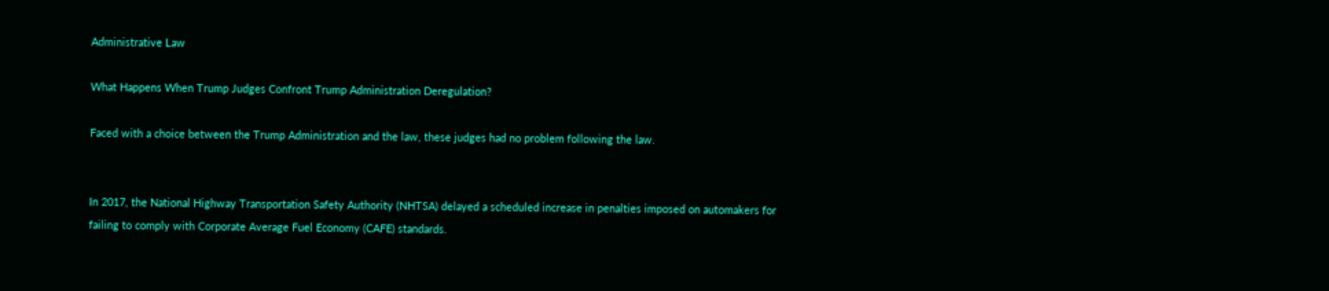Administrative Law

What Happens When Trump Judges Confront Trump Administration Deregulation?

Faced with a choice between the Trump Administration and the law, these judges had no problem following the law.


In 2017, the National Highway Transportation Safety Authority (NHTSA) delayed a scheduled increase in penalties imposed on automakers for failing to comply with Corporate Average Fuel Economy (CAFE) standards.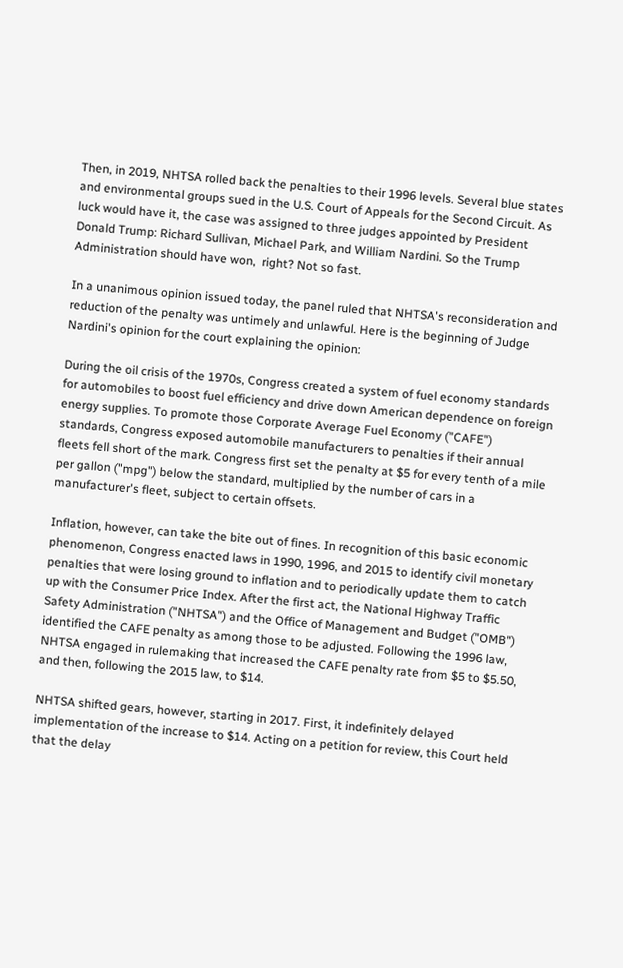Then, in 2019, NHTSA rolled back the penalties to their 1996 levels. Several blue states and environmental groups sued in the U.S. Court of Appeals for the Second Circuit. As luck would have it, the case was assigned to three judges appointed by President Donald Trump: Richard Sullivan, Michael Park, and William Nardini. So the Trump Administration should have won,  right? Not so fast.

In a unanimous opinion issued today, the panel ruled that NHTSA's reconsideration and reduction of the penalty was untimely and unlawful. Here is the beginning of Judge Nardini's opinion for the court explaining the opinion:

During the oil crisis of the 1970s, Congress created a system of fuel economy standards for automobiles to boost fuel efficiency and drive down American dependence on foreign energy supplies. To promote those Corporate Average Fuel Economy ("CAFE") standards, Congress exposed automobile manufacturers to penalties if their annual fleets fell short of the mark. Congress first set the penalty at $5 for every tenth of a mile per gallon ("mpg") below the standard, multiplied by the number of cars in a manufacturer's fleet, subject to certain offsets.

Inflation, however, can take the bite out of fines. In recognition of this basic economic phenomenon, Congress enacted laws in 1990, 1996, and 2015 to identify civil monetary penalties that were losing ground to inflation and to periodically update them to catch up with the Consumer Price Index. After the first act, the National Highway Traffic Safety Administration ("NHTSA") and the Office of Management and Budget ("OMB") identified the CAFE penalty as among those to be adjusted. Following the 1996 law, NHTSA engaged in rulemaking that increased the CAFE penalty rate from $5 to $5.50, and then, following the 2015 law, to $14.

NHTSA shifted gears, however, starting in 2017. First, it indefinitely delayed implementation of the increase to $14. Acting on a petition for review, this Court held that the delay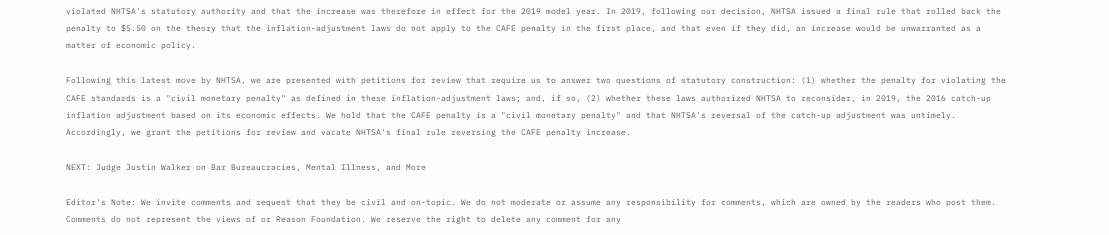violated NHTSA's statutory authority and that the increase was therefore in effect for the 2019 model year. In 2019, following our decision, NHTSA issued a final rule that rolled back the penalty to $5.50 on the theory that the inflation-adjustment laws do not apply to the CAFE penalty in the first place, and that even if they did, an increase would be unwarranted as a matter of economic policy.

Following this latest move by NHTSA, we are presented with petitions for review that require us to answer two questions of statutory construction: (1) whether the penalty for violating the CAFE standards is a "civil monetary penalty" as defined in these inflation-adjustment laws; and, if so, (2) whether these laws authorized NHTSA to reconsider, in 2019, the 2016 catch-up inflation adjustment based on its economic effects. We hold that the CAFE penalty is a "civil monetary penalty" and that NHTSA's reversal of the catch-up adjustment was untimely. Accordingly, we grant the petitions for review and vacate NHTSA's final rule reversing the CAFE penalty increase.

NEXT: Judge Justin Walker on Bar Bureaucracies, Mental Illness, and More

Editor's Note: We invite comments and request that they be civil and on-topic. We do not moderate or assume any responsibility for comments, which are owned by the readers who post them. Comments do not represent the views of or Reason Foundation. We reserve the right to delete any comment for any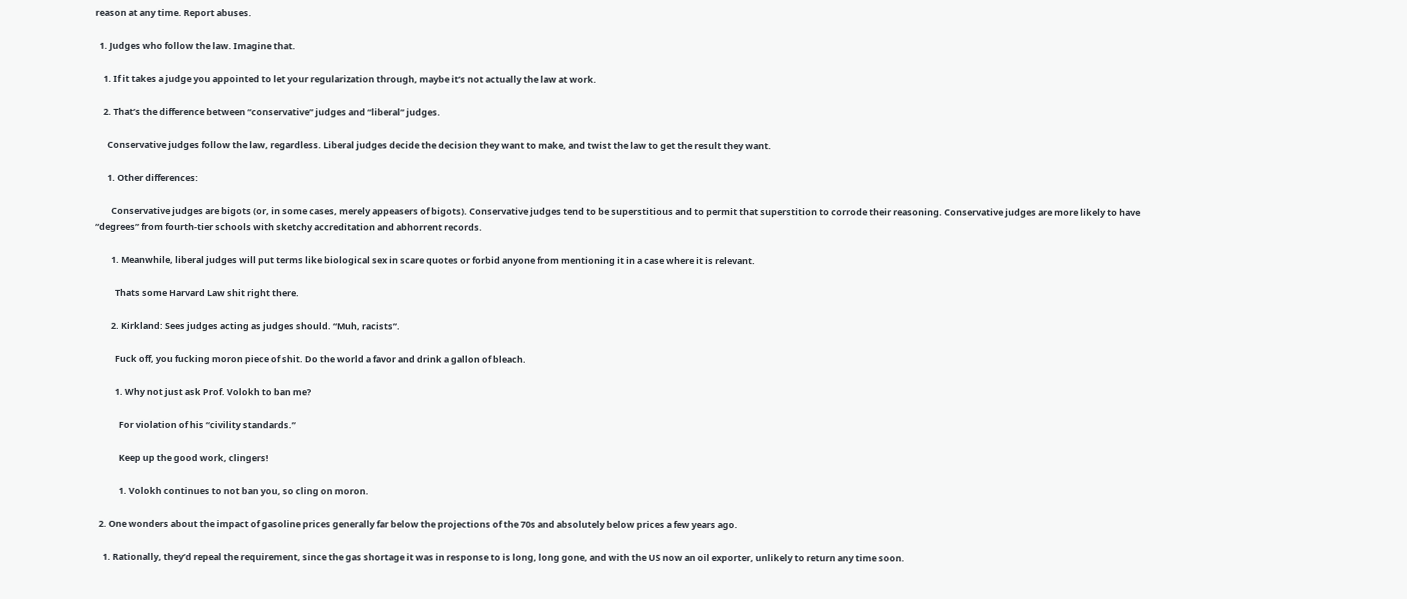reason at any time. Report abuses.

  1. Judges who follow the law. Imagine that.

    1. If it takes a judge you appointed to let your regularization through, maybe it’s not actually the law at work.

    2. That’s the difference between “conservative” judges and “liberal” judges.

      Conservative judges follow the law, regardless. Liberal judges decide the decision they want to make, and twist the law to get the result they want.

      1. Other differences:

        Conservative judges are bigots (or, in some cases, merely appeasers of bigots). Conservative judges tend to be superstitious and to permit that superstition to corrode their reasoning. Conservative judges are more likely to have “degrees” from fourth-tier schools with sketchy accreditation and abhorrent records.

        1. Meanwhile, liberal judges will put terms like biological sex in scare quotes or forbid anyone from mentioning it in a case where it is relevant.

          Thats some Harvard Law shit right there.

        2. Kirkland: Sees judges acting as judges should. “Muh, racists”.

          Fuck off, you fucking moron piece of shit. Do the world a favor and drink a gallon of bleach.

          1. Why not just ask Prof. Volokh to ban me?

            For violation of his “civility standards.”

            Keep up the good work, clingers!

            1. Volokh continues to not ban you, so cling on moron.

  2. One wonders about the impact of gasoline prices generally far below the projections of the 70s and absolutely below prices a few years ago.

    1. Rationally, they’d repeal the requirement, since the gas shortage it was in response to is long, long gone, and with the US now an oil exporter, unlikely to return any time soon.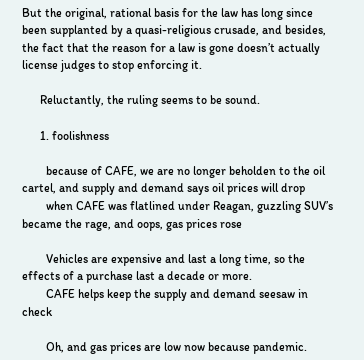But the original, rational basis for the law has long since been supplanted by a quasi-religious crusade, and besides, the fact that the reason for a law is gone doesn’t actually license judges to stop enforcing it.

      Reluctantly, the ruling seems to be sound.

      1. foolishness

        because of CAFE, we are no longer beholden to the oil cartel, and supply and demand says oil prices will drop
        when CAFE was flatlined under Reagan, guzzling SUV’s became the rage, and oops, gas prices rose

        Vehicles are expensive and last a long time, so the effects of a purchase last a decade or more.
        CAFE helps keep the supply and demand seesaw in check

        Oh, and gas prices are low now because pandemic.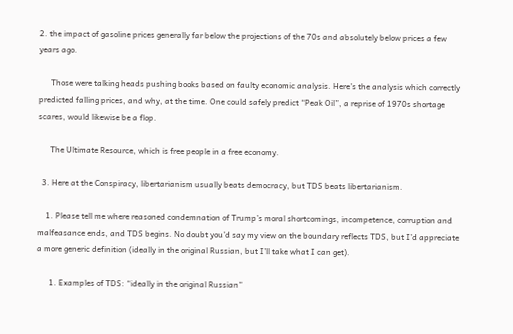2. the impact of gasoline prices generally far below the projections of the 70s and absolutely below prices a few years ago.

      Those were talking heads pushing books based on faulty economic analysis. Here’s the analysis which correctly predicted falling prices, and why, at the time. One could safely predict “Peak Oil”, a reprise of 1970s shortage scares, would likewise be a flop.

      The Ultimate Resource, which is free people in a free economy.

  3. Here at the Conspiracy, libertarianism usually beats democracy, but TDS beats libertarianism.

    1. Please tell me where reasoned condemnation of Trump’s moral shortcomings, incompetence, corruption and malfeasance ends, and TDS begins. No doubt you’d say my view on the boundary reflects TDS, but I’d appreciate a more generic definition (ideally in the original Russian, but I’ll take what I can get).

      1. Examples of TDS: “ideally in the original Russian”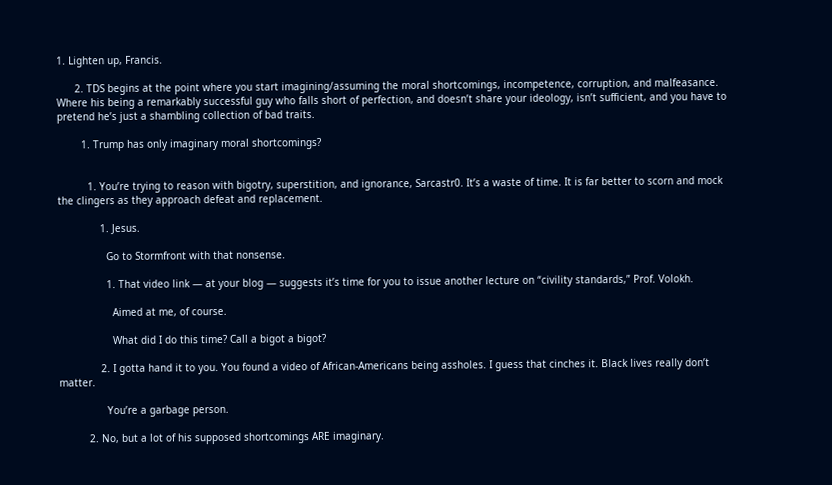1. Lighten up, Francis.

      2. TDS begins at the point where you start imagining/assuming the moral shortcomings, incompetence, corruption, and malfeasance. Where his being a remarkably successful guy who falls short of perfection, and doesn’t share your ideology, isn’t sufficient, and you have to pretend he’s just a shambling collection of bad traits.

        1. Trump has only imaginary moral shortcomings?


          1. You’re trying to reason with bigotry, superstition, and ignorance, Sarcastr0. It’s a waste of time. It is far better to scorn and mock the clingers as they approach defeat and replacement.

              1. Jesus.

                Go to Stormfront with that nonsense.

                1. That video link — at your blog — suggests it’s time for you to issue another lecture on “civility standards,” Prof. Volokh.

                  Aimed at me, of course.

                  What did I do this time? Call a bigot a bigot?

              2. I gotta hand it to you. You found a video of African-Americans being assholes. I guess that cinches it. Black lives really don’t matter.

                You’re a garbage person.

          2. No, but a lot of his supposed shortcomings ARE imaginary.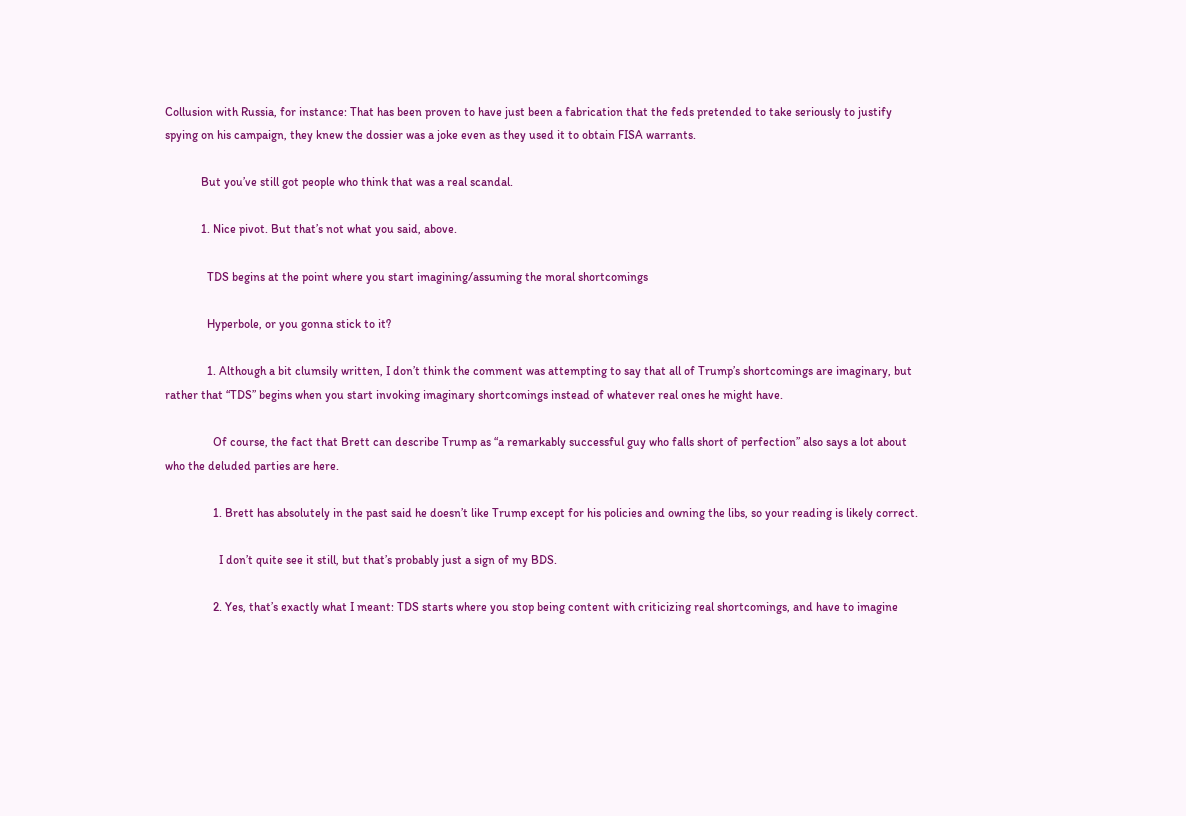Collusion with Russia, for instance: That has been proven to have just been a fabrication that the feds pretended to take seriously to justify spying on his campaign, they knew the dossier was a joke even as they used it to obtain FISA warrants.

            But you’ve still got people who think that was a real scandal.

            1. Nice pivot. But that’s not what you said, above.

              TDS begins at the point where you start imagining/assuming the moral shortcomings

              Hyperbole, or you gonna stick to it?

              1. Although a bit clumsily written, I don’t think the comment was attempting to say that all of Trump’s shortcomings are imaginary, but rather that “TDS” begins when you start invoking imaginary shortcomings instead of whatever real ones he might have.

                Of course, the fact that Brett can describe Trump as “a remarkably successful guy who falls short of perfection” also says a lot about who the deluded parties are here.

                1. Brett has absolutely in the past said he doesn’t like Trump except for his policies and owning the libs, so your reading is likely correct.

                  I don’t quite see it still, but that’s probably just a sign of my BDS.

                2. Yes, that’s exactly what I meant: TDS starts where you stop being content with criticizing real shortcomings, and have to imagine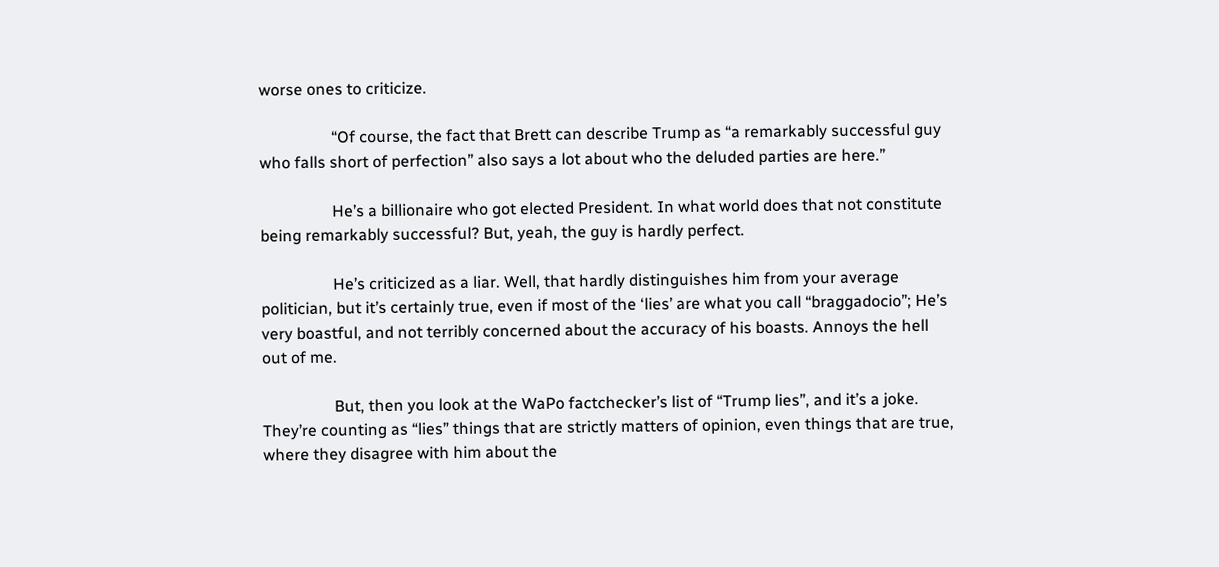worse ones to criticize.

                  “Of course, the fact that Brett can describe Trump as “a remarkably successful guy who falls short of perfection” also says a lot about who the deluded parties are here.”

                  He’s a billionaire who got elected President. In what world does that not constitute being remarkably successful? But, yeah, the guy is hardly perfect.

                  He’s criticized as a liar. Well, that hardly distinguishes him from your average politician, but it’s certainly true, even if most of the ‘lies’ are what you call “braggadocio”; He’s very boastful, and not terribly concerned about the accuracy of his boasts. Annoys the hell out of me.

                  But, then you look at the WaPo factchecker’s list of “Trump lies”, and it’s a joke. They’re counting as “lies” things that are strictly matters of opinion, even things that are true, where they disagree with him about the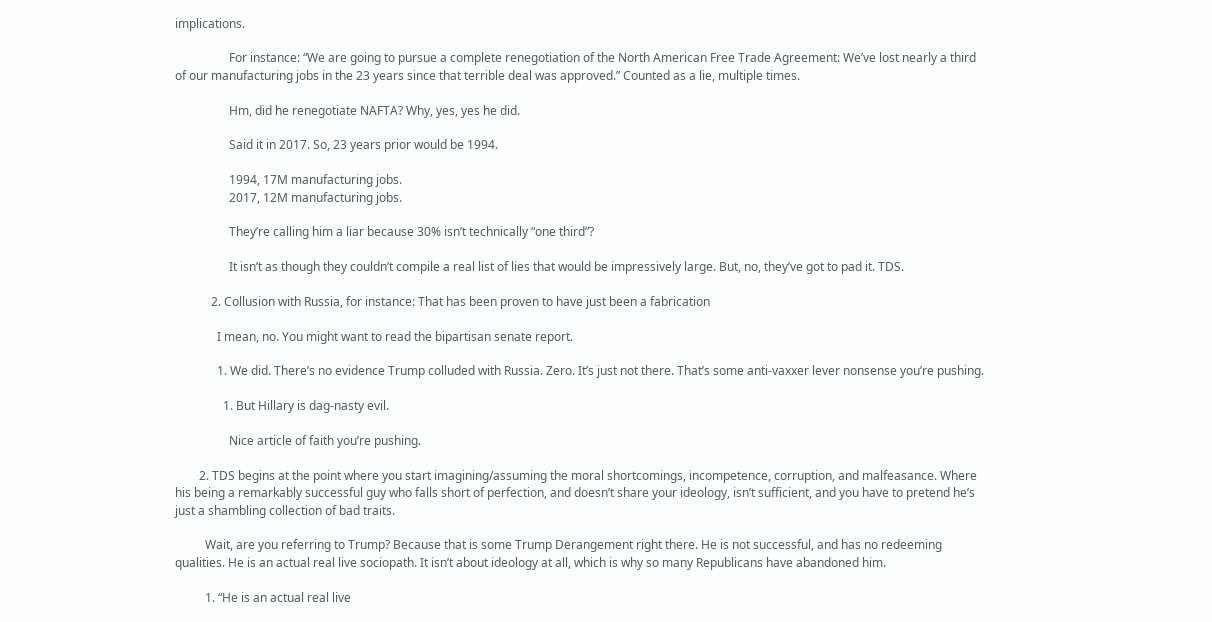implications.

                  For instance: “We are going to pursue a complete renegotiation of the North American Free Trade Agreement: We’ve lost nearly a third of our manufacturing jobs in the 23 years since that terrible deal was approved.” Counted as a lie, multiple times.

                  Hm, did he renegotiate NAFTA? Why, yes, yes he did.

                  Said it in 2017. So, 23 years prior would be 1994.

                  1994, 17M manufacturing jobs.
                  2017, 12M manufacturing jobs.

                  They’re calling him a liar because 30% isn’t technically “one third”?

                  It isn’t as though they couldn’t compile a real list of lies that would be impressively large. But, no, they’ve got to pad it. TDS.

            2. Collusion with Russia, for instance: That has been proven to have just been a fabrication

              I mean, no. You might want to read the bipartisan senate report.

              1. We did. There’s no evidence Trump colluded with Russia. Zero. It’s just not there. That’s some anti-vaxxer lever nonsense you’re pushing.

                1. But Hillary is dag-nasty evil.

                  Nice article of faith you’re pushing.

        2. TDS begins at the point where you start imagining/assuming the moral shortcomings, incompetence, corruption, and malfeasance. Where his being a remarkably successful guy who falls short of perfection, and doesn’t share your ideology, isn’t sufficient, and you have to pretend he’s just a shambling collection of bad traits.

          Wait, are you referring to Trump? Because that is some Trump Derangement right there. He is not successful, and has no redeeming qualities. He is an actual real live sociopath. It isn’t about ideology at all, which is why so many Republicans have abandoned him.

          1. “He is an actual real live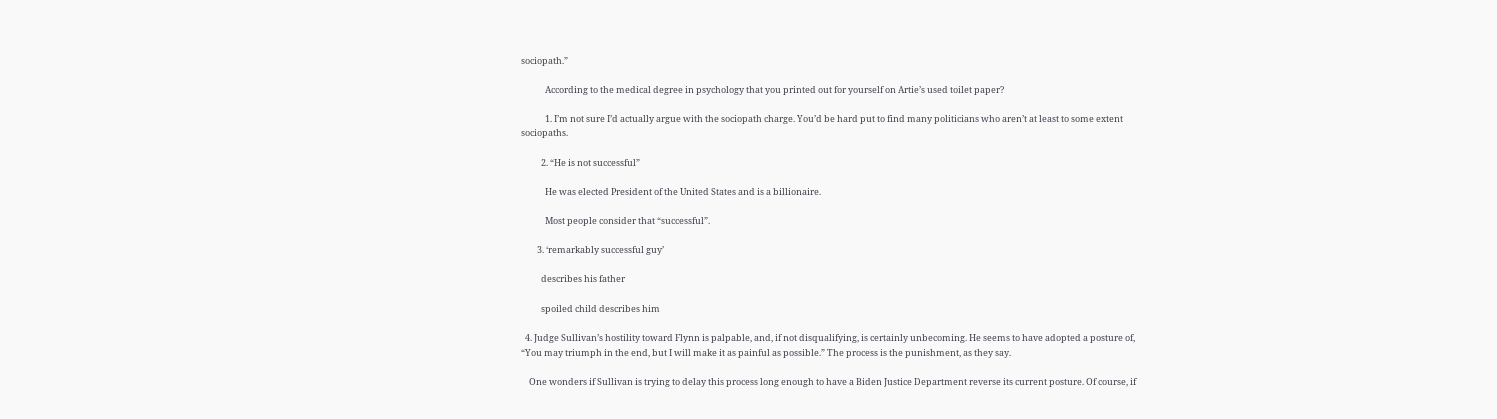sociopath.”

            According to the medical degree in psychology that you printed out for yourself on Artie’s used toilet paper?

            1. I’m not sure I’d actually argue with the sociopath charge. You’d be hard put to find many politicians who aren’t at least to some extent sociopaths.

          2. “He is not successful”

            He was elected President of the United States and is a billionaire.

            Most people consider that “successful”.

        3. ‘remarkably successful guy’

          describes his father

          spoiled child describes him

  4. Judge Sullivan’s hostility toward Flynn is palpable, and, if not disqualifying, is certainly unbecoming. He seems to have adopted a posture of, “You may triumph in the end, but I will make it as painful as possible.” The process is the punishment, as they say.

    One wonders if Sullivan is trying to delay this process long enough to have a Biden Justice Department reverse its current posture. Of course, if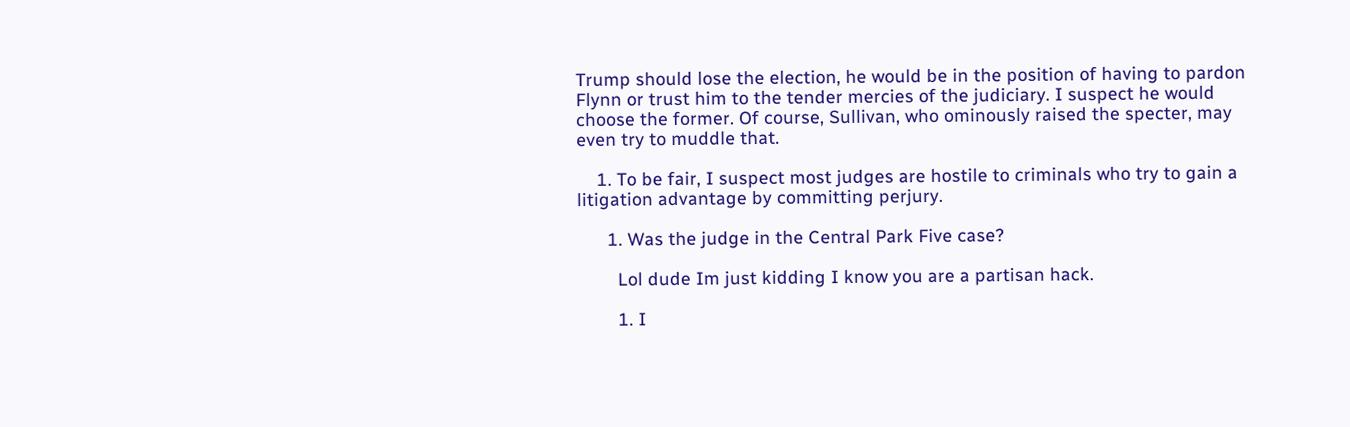Trump should lose the election, he would be in the position of having to pardon Flynn or trust him to the tender mercies of the judiciary. I suspect he would choose the former. Of course, Sullivan, who ominously raised the specter, may even try to muddle that.

    1. To be fair, I suspect most judges are hostile to criminals who try to gain a litigation advantage by committing perjury.

      1. Was the judge in the Central Park Five case?

        Lol dude Im just kidding I know you are a partisan hack.

        1. I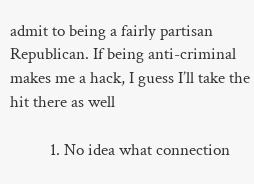admit to being a fairly partisan Republican. If being anti-criminal makes me a hack, I guess I’ll take the hit there as well

          1. No idea what connection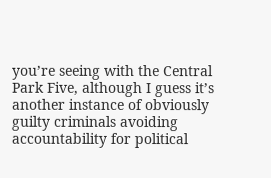you’re seeing with the Central Park Five, although I guess it’s another instance of obviously guilty criminals avoiding accountability for political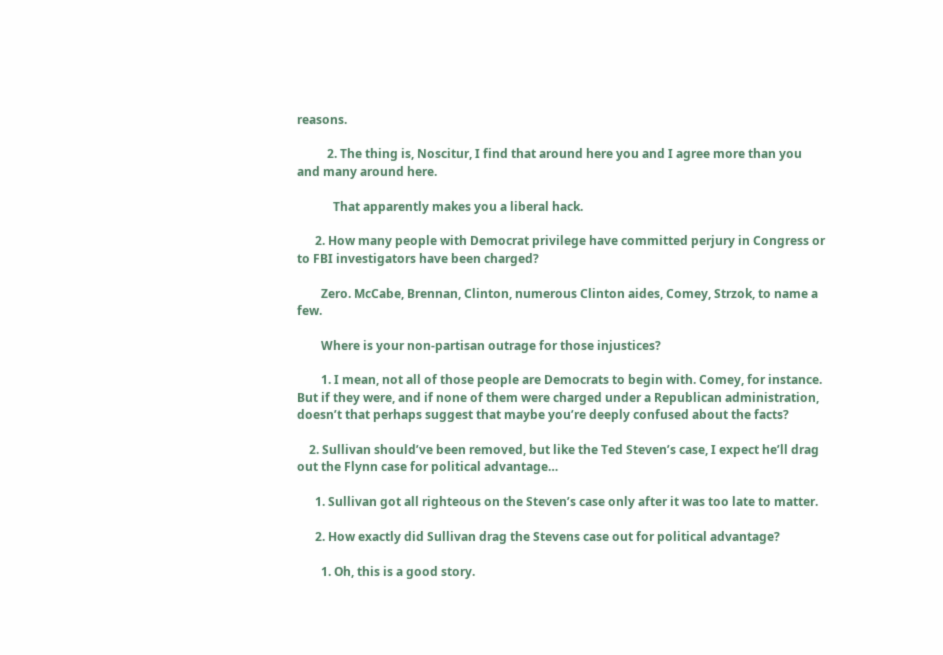reasons.

          2. The thing is, Noscitur, I find that around here you and I agree more than you and many around here.

            That apparently makes you a liberal hack.

      2. How many people with Democrat privilege have committed perjury in Congress or to FBI investigators have been charged?

        Zero. McCabe, Brennan, Clinton, numerous Clinton aides, Comey, Strzok, to name a few.

        Where is your non-partisan outrage for those injustices?

        1. I mean, not all of those people are Democrats to begin with. Comey, for instance. But if they were, and if none of them were charged under a Republican administration, doesn’t that perhaps suggest that maybe you’re deeply confused about the facts?

    2. Sullivan should’ve been removed, but like the Ted Steven’s case, I expect he’ll drag out the Flynn case for political advantage…

      1. Sullivan got all righteous on the Steven’s case only after it was too late to matter.

      2. How exactly did Sullivan drag the Stevens case out for political advantage?

        1. Oh, this is a good story.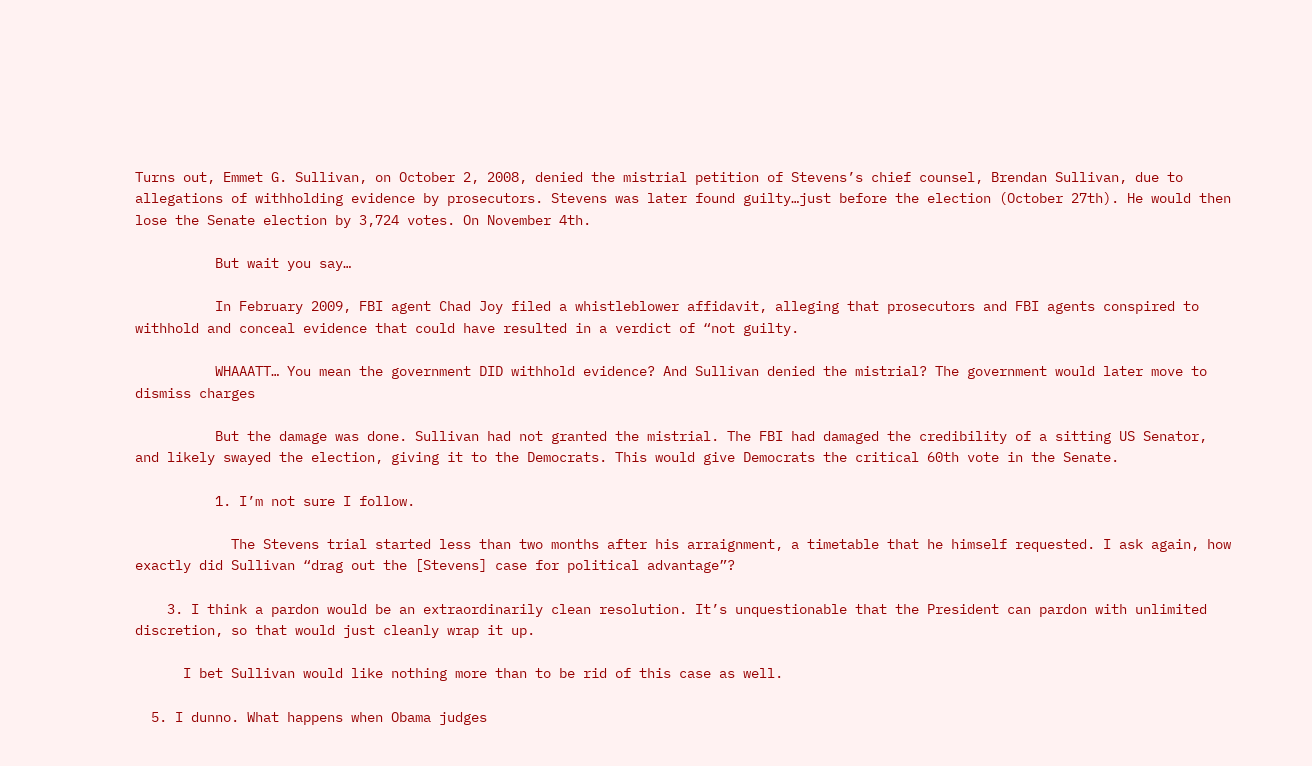Turns out, Emmet G. Sullivan, on October 2, 2008, denied the mistrial petition of Stevens’s chief counsel, Brendan Sullivan, due to allegations of withholding evidence by prosecutors. Stevens was later found guilty…just before the election (October 27th). He would then lose the Senate election by 3,724 votes. On November 4th.

          But wait you say…

          In February 2009, FBI agent Chad Joy filed a whistleblower affidavit, alleging that prosecutors and FBI agents conspired to withhold and conceal evidence that could have resulted in a verdict of “not guilty.

          WHAAATT… You mean the government DID withhold evidence? And Sullivan denied the mistrial? The government would later move to dismiss charges

          But the damage was done. Sullivan had not granted the mistrial. The FBI had damaged the credibility of a sitting US Senator, and likely swayed the election, giving it to the Democrats. This would give Democrats the critical 60th vote in the Senate.

          1. I’m not sure I follow.

            The Stevens trial started less than two months after his arraignment, a timetable that he himself requested. I ask again, how exactly did Sullivan “drag out the [Stevens] case for political advantage”?

    3. I think a pardon would be an extraordinarily clean resolution. It’s unquestionable that the President can pardon with unlimited discretion, so that would just cleanly wrap it up.

      I bet Sullivan would like nothing more than to be rid of this case as well.

  5. I dunno. What happens when Obama judges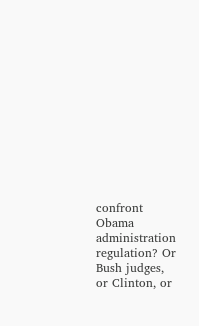confront Obama administration regulation? Or Bush judges, or Clinton, or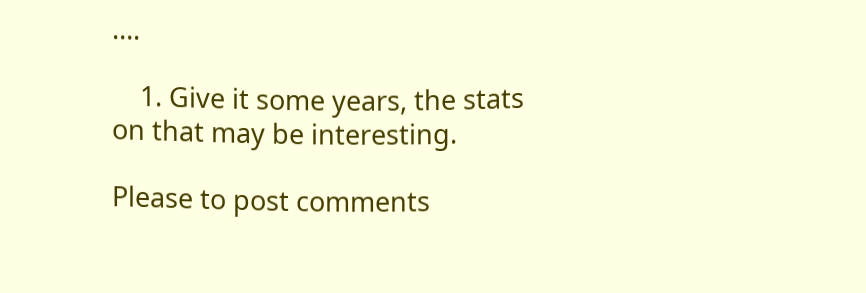….

    1. Give it some years, the stats on that may be interesting.

Please to post comments